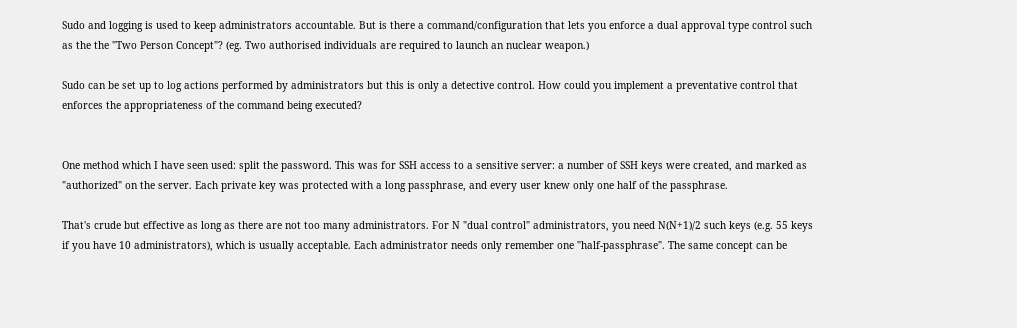Sudo and logging is used to keep administrators accountable. But is there a command/configuration that lets you enforce a dual approval type control such as the the "Two Person Concept"? (eg. Two authorised individuals are required to launch an nuclear weapon.)

Sudo can be set up to log actions performed by administrators but this is only a detective control. How could you implement a preventative control that enforces the appropriateness of the command being executed?


One method which I have seen used: split the password. This was for SSH access to a sensitive server: a number of SSH keys were created, and marked as "authorized" on the server. Each private key was protected with a long passphrase, and every user knew only one half of the passphrase.

That's crude but effective as long as there are not too many administrators. For N "dual control" administrators, you need N(N+1)/2 such keys (e.g. 55 keys if you have 10 administrators), which is usually acceptable. Each administrator needs only remember one "half-passphrase". The same concept can be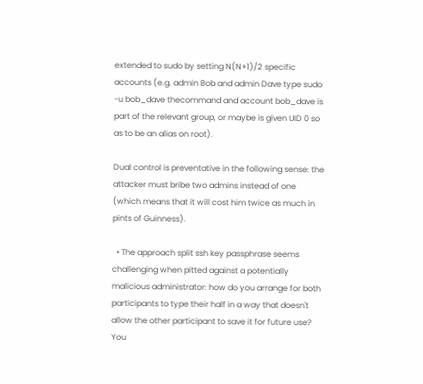extended to sudo by setting N(N+1)/2 specific accounts (e.g. admin Bob and admin Dave type sudo -u bob_dave thecommand and account bob_dave is part of the relevant group, or maybe is given UID 0 so as to be an alias on root).

Dual control is preventative in the following sense: the attacker must bribe two admins instead of one (which means that it will cost him twice as much in pints of Guinness).

  • The approach split ssh key passphrase seems challenging when pitted against a potentially malicious administrator: how do you arrange for both participants to type their half in a way that doesn't allow the other participant to save it for future use? You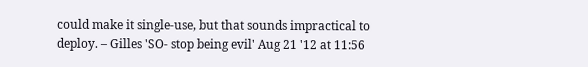could make it single-use, but that sounds impractical to deploy. – Gilles 'SO- stop being evil' Aug 21 '12 at 11:56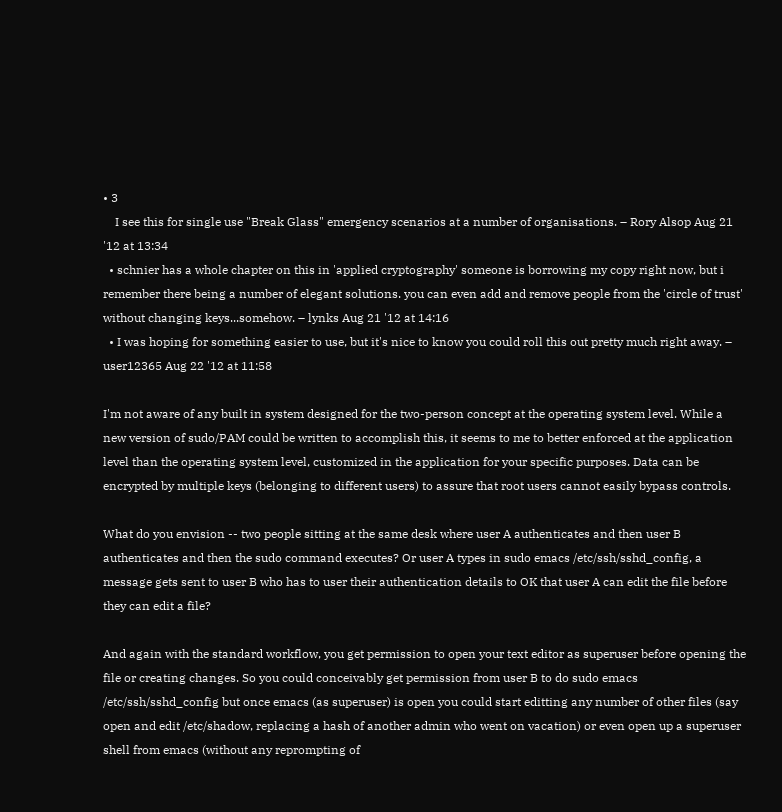• 3
    I see this for single use "Break Glass" emergency scenarios at a number of organisations. – Rory Alsop Aug 21 '12 at 13:34
  • schnier has a whole chapter on this in 'applied cryptography' someone is borrowing my copy right now, but i remember there being a number of elegant solutions. you can even add and remove people from the 'circle of trust' without changing keys...somehow. – lynks Aug 21 '12 at 14:16
  • I was hoping for something easier to use, but it's nice to know you could roll this out pretty much right away. – user12365 Aug 22 '12 at 11:58

I'm not aware of any built in system designed for the two-person concept at the operating system level. While a new version of sudo/PAM could be written to accomplish this, it seems to me to better enforced at the application level than the operating system level, customized in the application for your specific purposes. Data can be encrypted by multiple keys (belonging to different users) to assure that root users cannot easily bypass controls.

What do you envision -- two people sitting at the same desk where user A authenticates and then user B authenticates and then the sudo command executes? Or user A types in sudo emacs /etc/ssh/sshd_config, a message gets sent to user B who has to user their authentication details to OK that user A can edit the file before they can edit a file?

And again with the standard workflow, you get permission to open your text editor as superuser before opening the file or creating changes. So you could conceivably get permission from user B to do sudo emacs /etc/ssh/sshd_config but once emacs (as superuser) is open you could start editting any number of other files (say open and edit /etc/shadow, replacing a hash of another admin who went on vacation) or even open up a superuser shell from emacs (without any reprompting of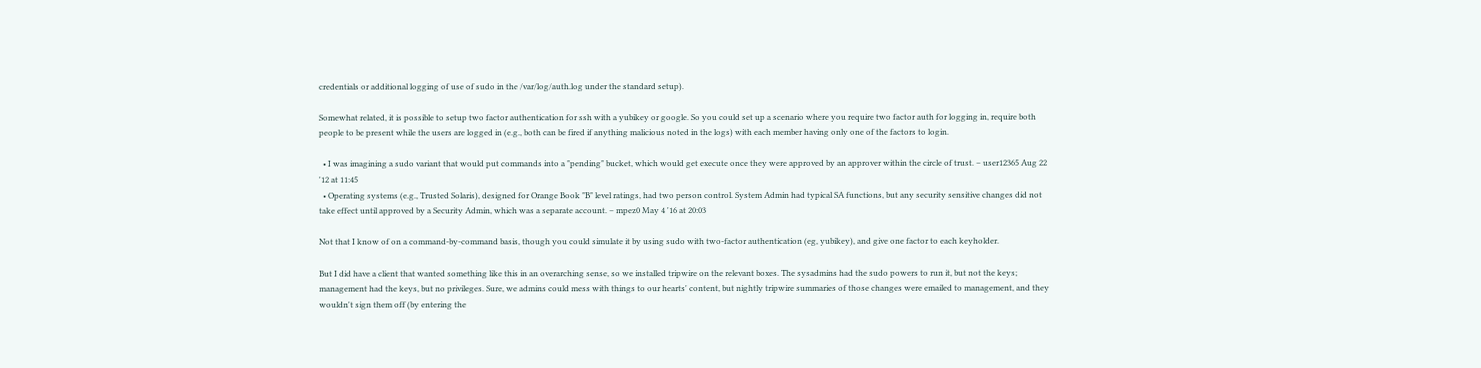credentials or additional logging of use of sudo in the /var/log/auth.log under the standard setup).

Somewhat related, it is possible to setup two factor authentication for ssh with a yubikey or google. So you could set up a scenario where you require two factor auth for logging in, require both people to be present while the users are logged in (e.g., both can be fired if anything malicious noted in the logs) with each member having only one of the factors to login.

  • I was imagining a sudo variant that would put commands into a "pending" bucket, which would get execute once they were approved by an approver within the circle of trust. – user12365 Aug 22 '12 at 11:45
  • Operating systems (e.g., Trusted Solaris), designed for Orange Book "B" level ratings, had two person control. System Admin had typical SA functions, but any security sensitive changes did not take effect until approved by a Security Admin, which was a separate account. – mpez0 May 4 '16 at 20:03

Not that I know of on a command-by-command basis, though you could simulate it by using sudo with two-factor authentication (eg, yubikey), and give one factor to each keyholder.

But I did have a client that wanted something like this in an overarching sense, so we installed tripwire on the relevant boxes. The sysadmins had the sudo powers to run it, but not the keys; management had the keys, but no privileges. Sure, we admins could mess with things to our hearts' content, but nightly tripwire summaries of those changes were emailed to management, and they wouldn't sign them off (by entering the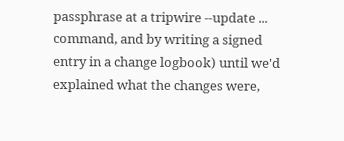passphrase at a tripwire --update ... command, and by writing a signed entry in a change logbook) until we'd explained what the changes were,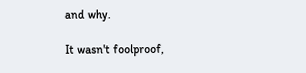and why.

It wasn't foolproof,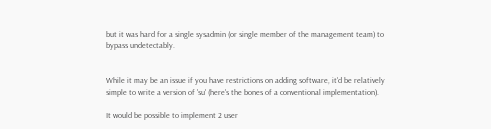but it was hard for a single sysadmin (or single member of the management team) to bypass undetectably.


While it may be an issue if you have restrictions on adding software, it'd be relatively simple to write a version of 'su' (here's the bones of a conventional implementation).

It would be possible to implement 2 user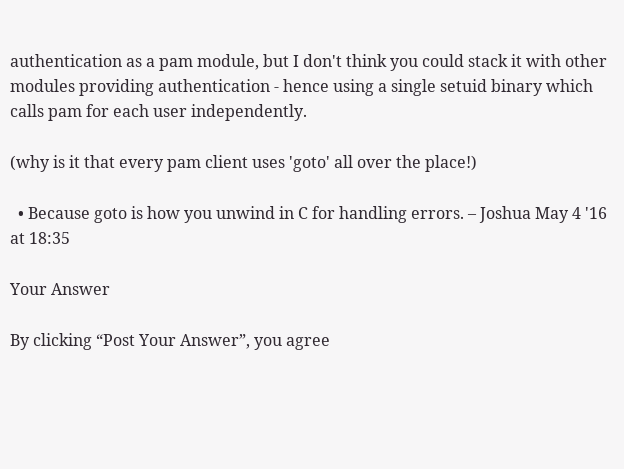authentication as a pam module, but I don't think you could stack it with other modules providing authentication - hence using a single setuid binary which calls pam for each user independently.

(why is it that every pam client uses 'goto' all over the place!)

  • Because goto is how you unwind in C for handling errors. – Joshua May 4 '16 at 18:35

Your Answer

By clicking “Post Your Answer”, you agree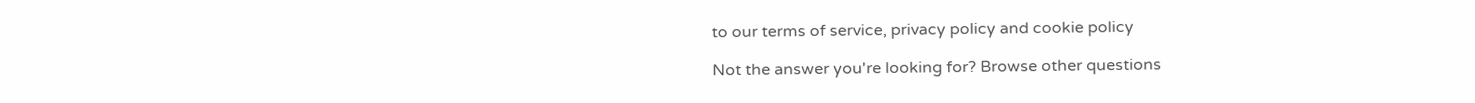to our terms of service, privacy policy and cookie policy

Not the answer you're looking for? Browse other questions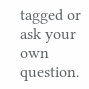tagged or ask your own question.